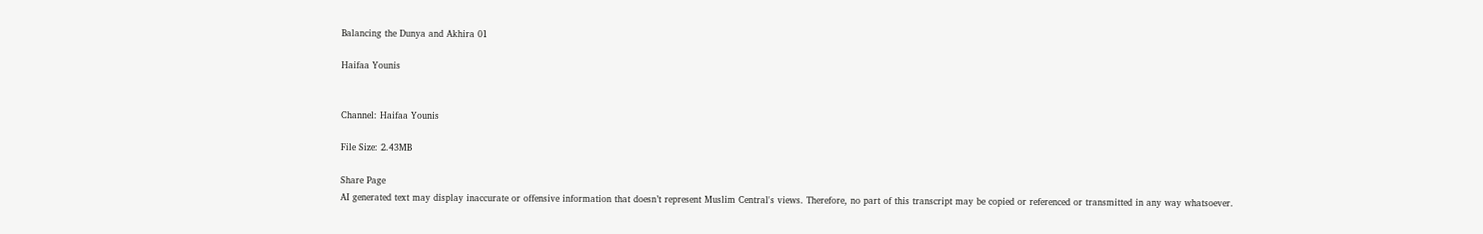Balancing the Dunya and Akhira 01

Haifaa Younis


Channel: Haifaa Younis

File Size: 2.43MB

Share Page
AI generated text may display inaccurate or offensive information that doesn’t represent Muslim Central's views. Therefore, no part of this transcript may be copied or referenced or transmitted in any way whatsoever.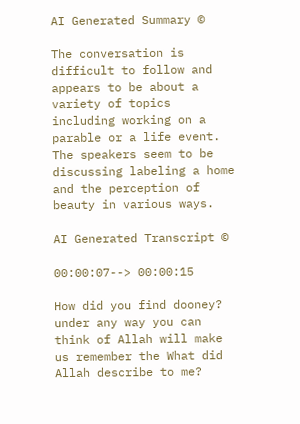AI Generated Summary ©

The conversation is difficult to follow and appears to be about a variety of topics including working on a parable or a life event. The speakers seem to be discussing labeling a home and the perception of beauty in various ways.

AI Generated Transcript ©

00:00:07--> 00:00:15

How did you find dooney? under any way you can think of Allah will make us remember the What did Allah describe to me?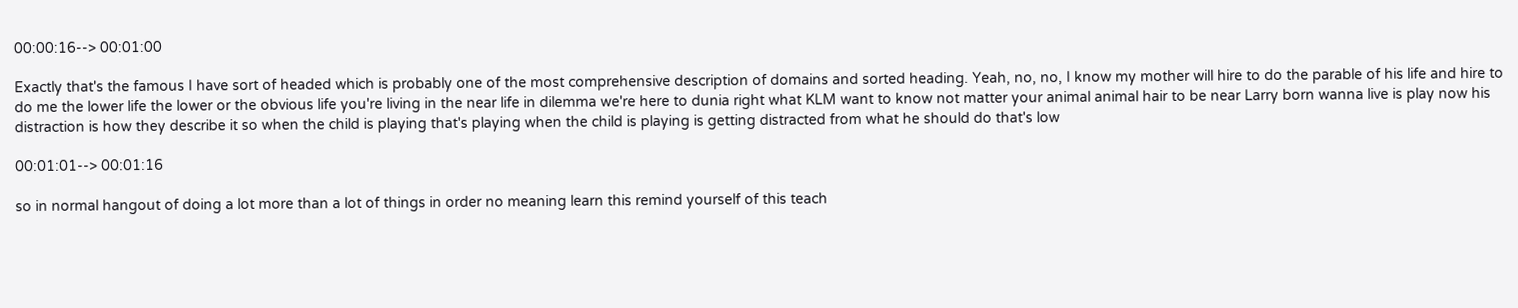00:00:16--> 00:01:00

Exactly that's the famous I have sort of headed which is probably one of the most comprehensive description of domains and sorted heading. Yeah, no, no, I know my mother will hire to do the parable of his life and hire to do me the lower life the lower or the obvious life you're living in the near life in dilemma we're here to dunia right what KLM want to know not matter your animal animal hair to be near Larry born wanna live is play now his distraction is how they describe it so when the child is playing that's playing when the child is playing is getting distracted from what he should do that's low

00:01:01--> 00:01:16

so in normal hangout of doing a lot more than a lot of things in order no meaning learn this remind yourself of this teach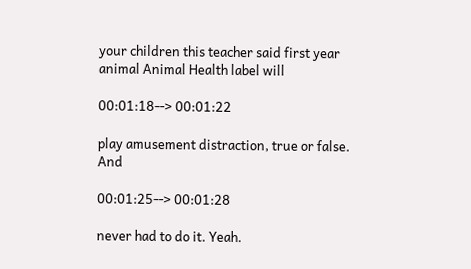your children this teacher said first year animal Animal Health label will

00:01:18--> 00:01:22

play amusement distraction, true or false. And

00:01:25--> 00:01:28

never had to do it. Yeah.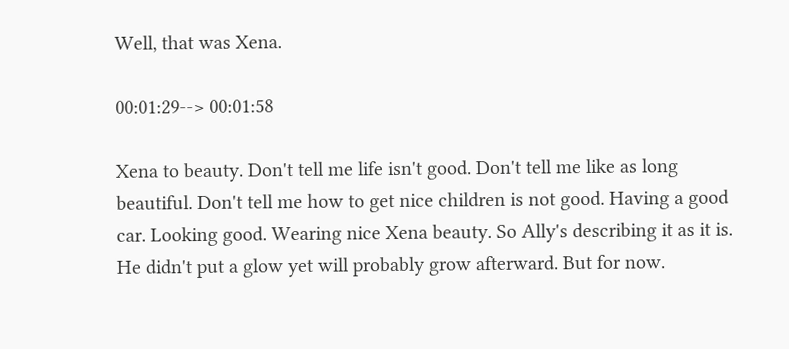Well, that was Xena.

00:01:29--> 00:01:58

Xena to beauty. Don't tell me life isn't good. Don't tell me like as long beautiful. Don't tell me how to get nice children is not good. Having a good car. Looking good. Wearing nice Xena beauty. So Ally's describing it as it is. He didn't put a glow yet will probably grow afterward. But for now.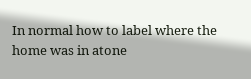In normal how to label where the home was in atone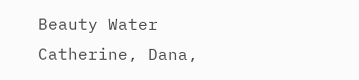Beauty Water Catherine, Dana,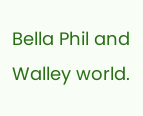Bella Phil and Walley world.